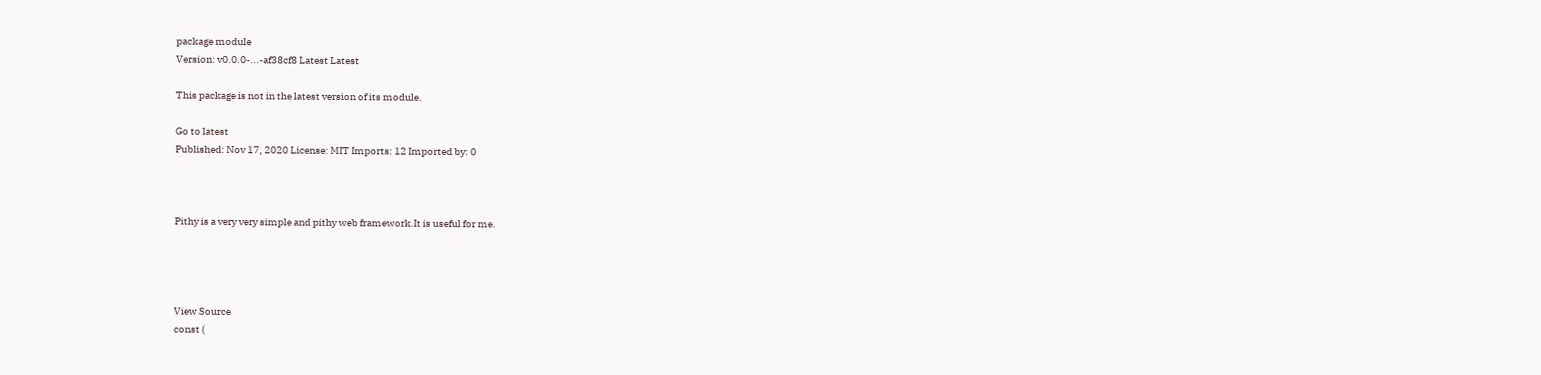package module
Version: v0.0.0-...-af38cf8 Latest Latest

This package is not in the latest version of its module.

Go to latest
Published: Nov 17, 2020 License: MIT Imports: 12 Imported by: 0



Pithy is a very very simple and pithy web framework.It is useful for me.




View Source
const (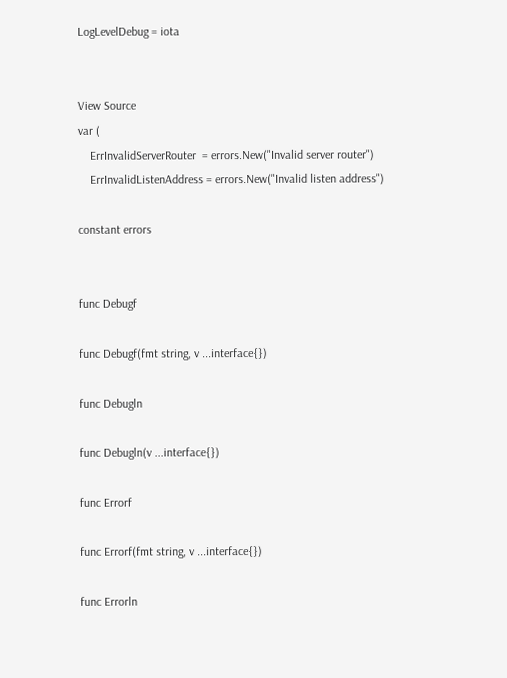LogLevelDebug = iota


View Source
var (
    ErrInvalidServerRouter  = errors.New("Invalid server router")
    ErrInvalidListenAddress = errors.New("Invalid listen address")

constant errors


func Debugf

func Debugf(fmt string, v ...interface{})

func Debugln

func Debugln(v ...interface{})

func Errorf

func Errorf(fmt string, v ...interface{})

func Errorln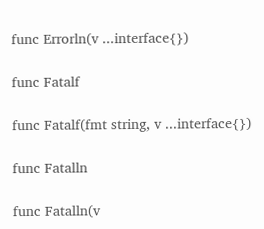func Errorln(v ...interface{})

func Fatalf

func Fatalf(fmt string, v ...interface{})

func Fatalln

func Fatalln(v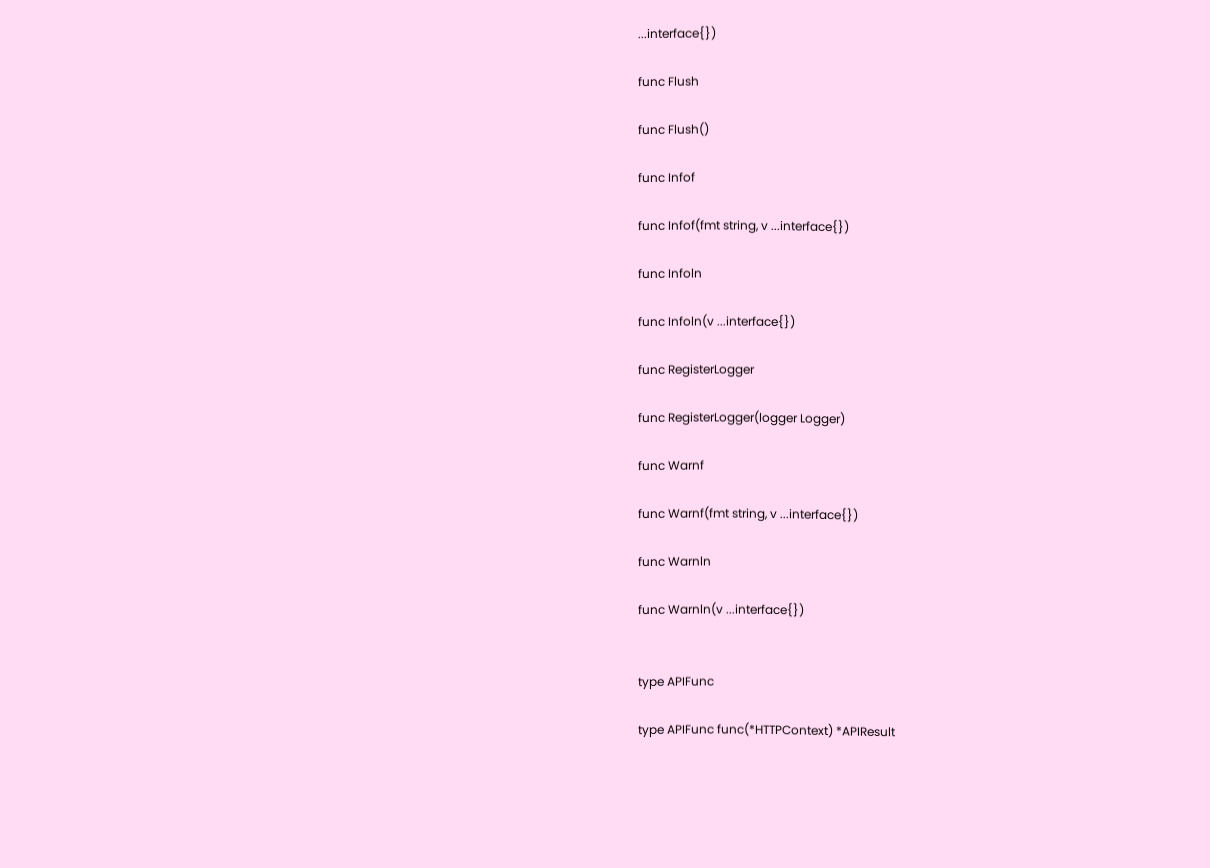...interface{})

func Flush

func Flush()

func Infof

func Infof(fmt string, v ...interface{})

func Infoln

func Infoln(v ...interface{})

func RegisterLogger

func RegisterLogger(logger Logger)

func Warnf

func Warnf(fmt string, v ...interface{})

func Warnln

func Warnln(v ...interface{})


type APIFunc

type APIFunc func(*HTTPContext) *APIResult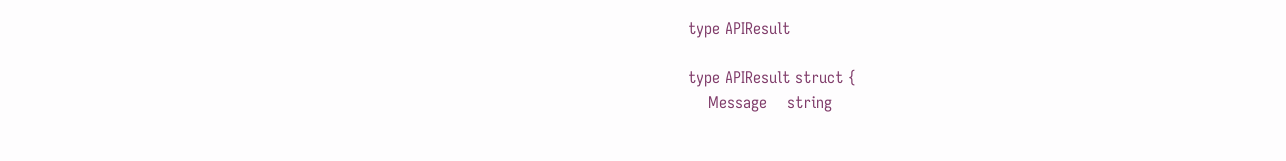type APIResult

type APIResult struct {
    Message    string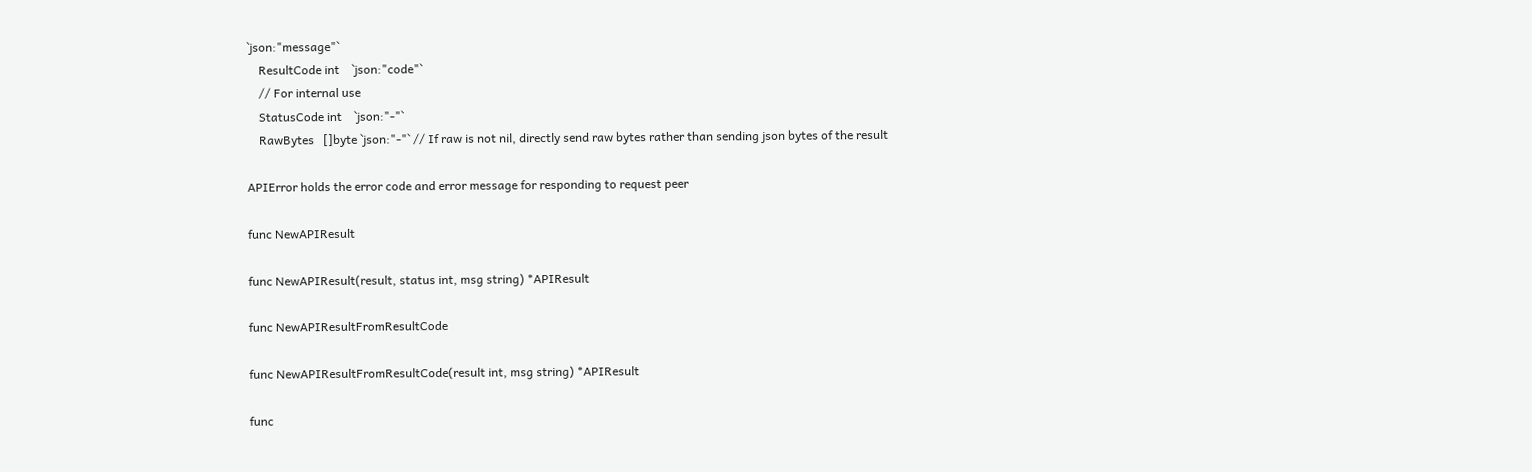`json:"message"`
    ResultCode int    `json:"code"`
    // For internal use
    StatusCode int    `json:"-"`
    RawBytes   []byte `json:"-"` // If raw is not nil, directly send raw bytes rather than sending json bytes of the result

APIError holds the error code and error message for responding to request peer

func NewAPIResult

func NewAPIResult(result, status int, msg string) *APIResult

func NewAPIResultFromResultCode

func NewAPIResultFromResultCode(result int, msg string) *APIResult

func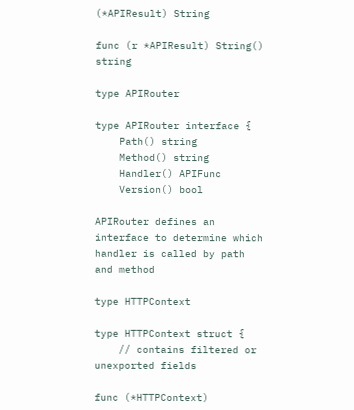(*APIResult) String

func (r *APIResult) String() string

type APIRouter

type APIRouter interface {
    Path() string
    Method() string
    Handler() APIFunc
    Version() bool

APIRouter defines an interface to determine which handler is called by path and method

type HTTPContext

type HTTPContext struct {
    // contains filtered or unexported fields

func (*HTTPContext)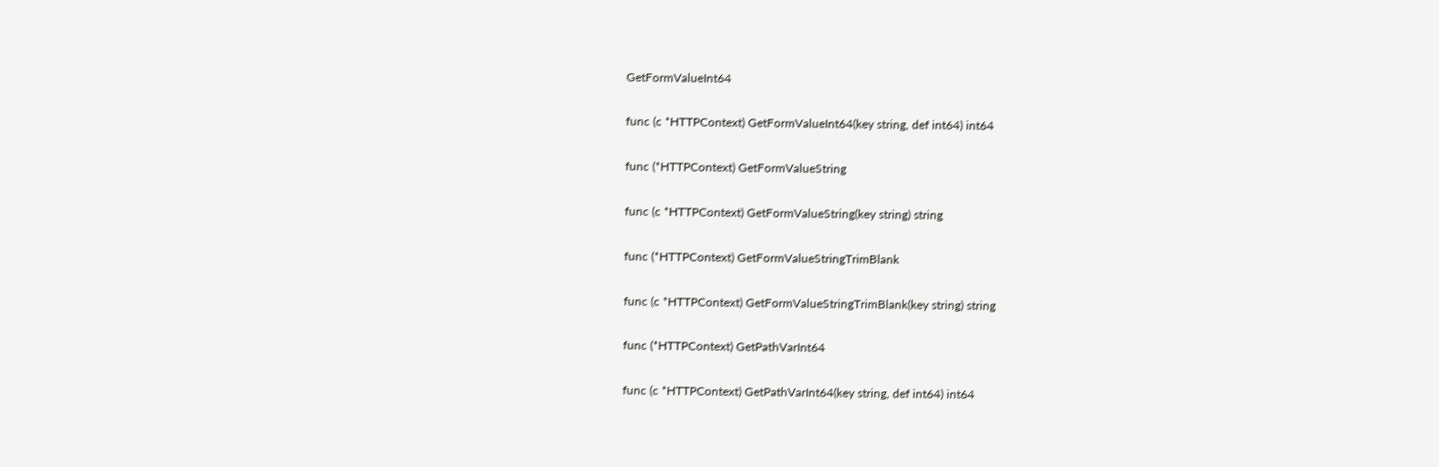GetFormValueInt64

func (c *HTTPContext) GetFormValueInt64(key string, def int64) int64

func (*HTTPContext) GetFormValueString

func (c *HTTPContext) GetFormValueString(key string) string

func (*HTTPContext) GetFormValueStringTrimBlank

func (c *HTTPContext) GetFormValueStringTrimBlank(key string) string

func (*HTTPContext) GetPathVarInt64

func (c *HTTPContext) GetPathVarInt64(key string, def int64) int64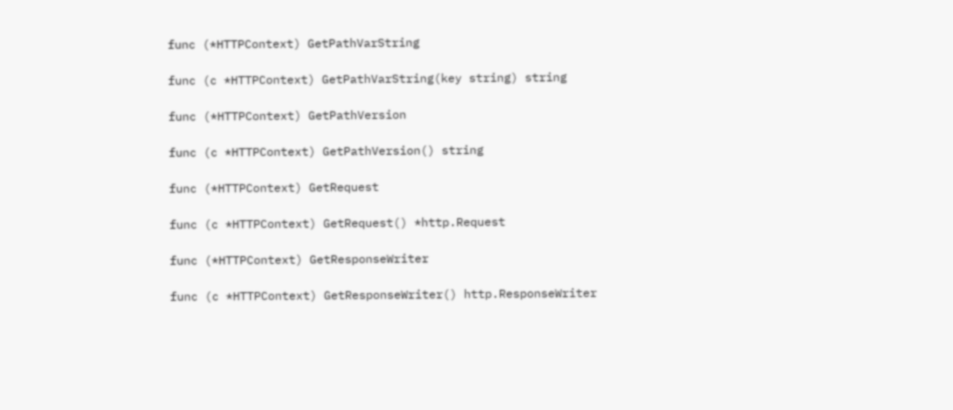func (*HTTPContext) GetPathVarString

func (c *HTTPContext) GetPathVarString(key string) string

func (*HTTPContext) GetPathVersion

func (c *HTTPContext) GetPathVersion() string

func (*HTTPContext) GetRequest

func (c *HTTPContext) GetRequest() *http.Request

func (*HTTPContext) GetResponseWriter

func (c *HTTPContext) GetResponseWriter() http.ResponseWriter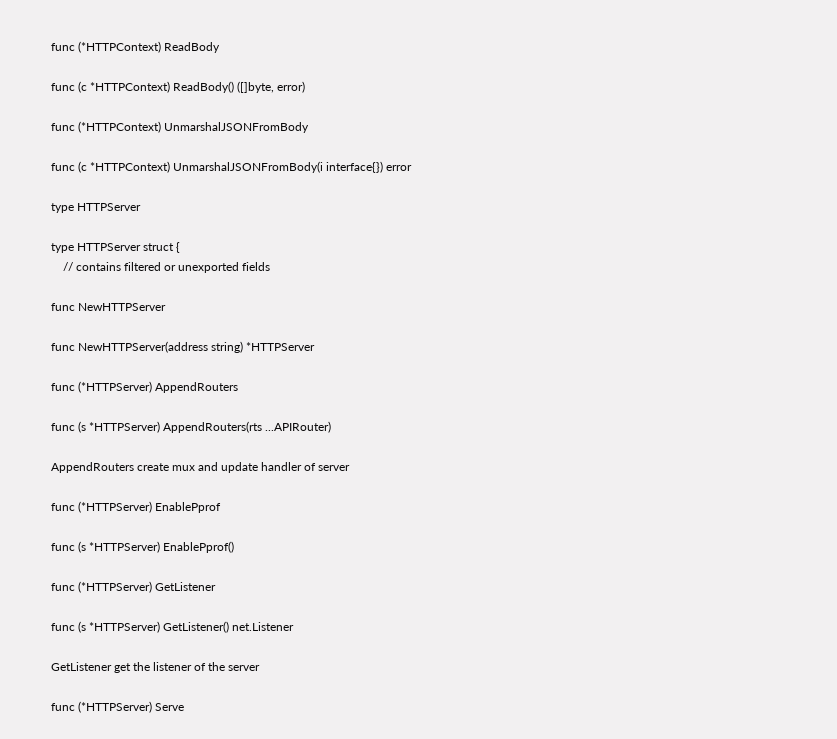func (*HTTPContext) ReadBody

func (c *HTTPContext) ReadBody() ([]byte, error)

func (*HTTPContext) UnmarshalJSONFromBody

func (c *HTTPContext) UnmarshalJSONFromBody(i interface{}) error

type HTTPServer

type HTTPServer struct {
    // contains filtered or unexported fields

func NewHTTPServer

func NewHTTPServer(address string) *HTTPServer

func (*HTTPServer) AppendRouters

func (s *HTTPServer) AppendRouters(rts ...APIRouter)

AppendRouters create mux and update handler of server

func (*HTTPServer) EnablePprof

func (s *HTTPServer) EnablePprof()

func (*HTTPServer) GetListener

func (s *HTTPServer) GetListener() net.Listener

GetListener get the listener of the server

func (*HTTPServer) Serve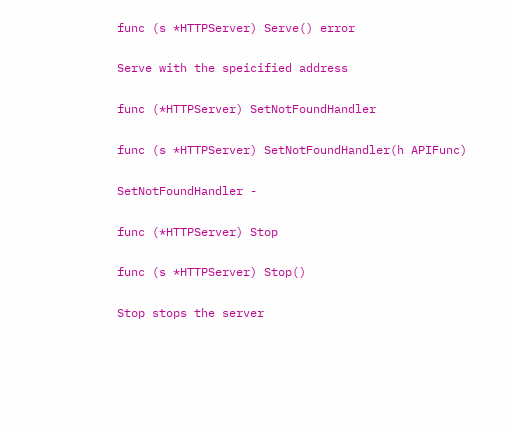func (s *HTTPServer) Serve() error

Serve with the speicified address

func (*HTTPServer) SetNotFoundHandler

func (s *HTTPServer) SetNotFoundHandler(h APIFunc)

SetNotFoundHandler -

func (*HTTPServer) Stop

func (s *HTTPServer) Stop()

Stop stops the server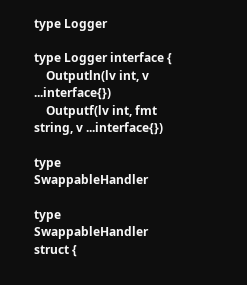type Logger

type Logger interface {
    Outputln(lv int, v ...interface{})
    Outputf(lv int, fmt string, v ...interface{})

type SwappableHandler

type SwappableHandler struct {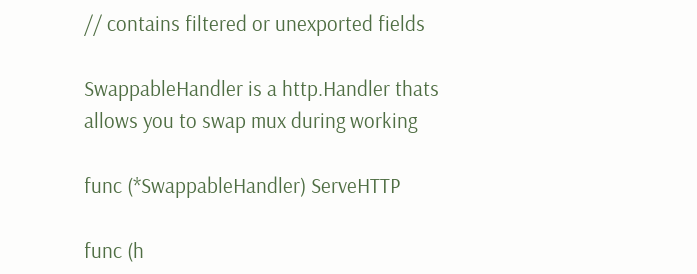// contains filtered or unexported fields

SwappableHandler is a http.Handler thats allows you to swap mux during working

func (*SwappableHandler) ServeHTTP

func (h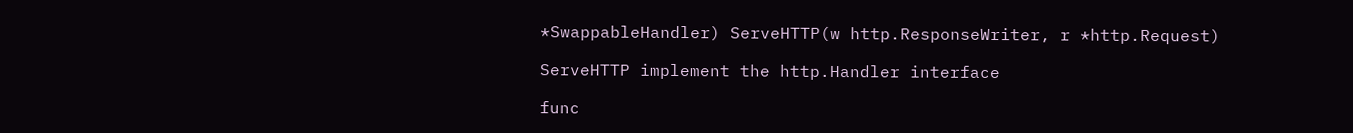*SwappableHandler) ServeHTTP(w http.ResponseWriter, r *http.Request)

ServeHTTP implement the http.Handler interface

func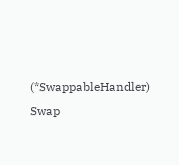(*SwappableHandler) Swap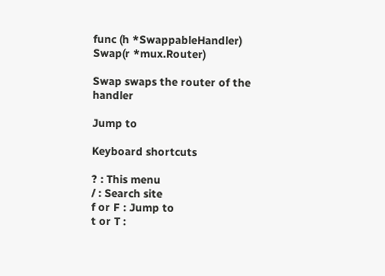func (h *SwappableHandler) Swap(r *mux.Router)

Swap swaps the router of the handler

Jump to

Keyboard shortcuts

? : This menu
/ : Search site
f or F : Jump to
t or T :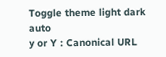Toggle theme light dark auto
y or Y : Canonical URL